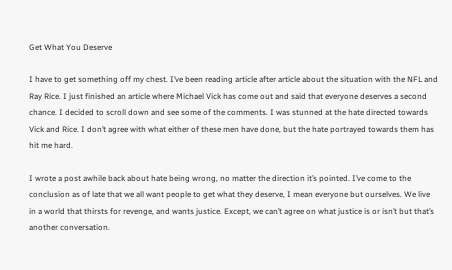Get What You Deserve

I have to get something off my chest. I’ve been reading article after article about the situation with the NFL and Ray Rice. I just finished an article where Michael Vick has come out and said that everyone deserves a second chance. I decided to scroll down and see some of the comments. I was stunned at the hate directed towards Vick and Rice. I don’t agree with what either of these men have done, but the hate portrayed towards them has hit me hard.

I wrote a post awhile back about hate being wrong, no matter the direction it’s pointed. I’ve come to the conclusion as of late that we all want people to get what they deserve, I mean everyone but ourselves. We live in a world that thirsts for revenge, and wants justice. Except, we can’t agree on what justice is or isn’t but that’s another conversation.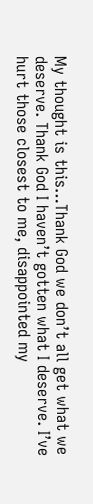My thought is this…Thank God we don’t all get what we deserve. Thank God I haven’t gotten what I deserve. I’ve hurt those closest to me, disappointed my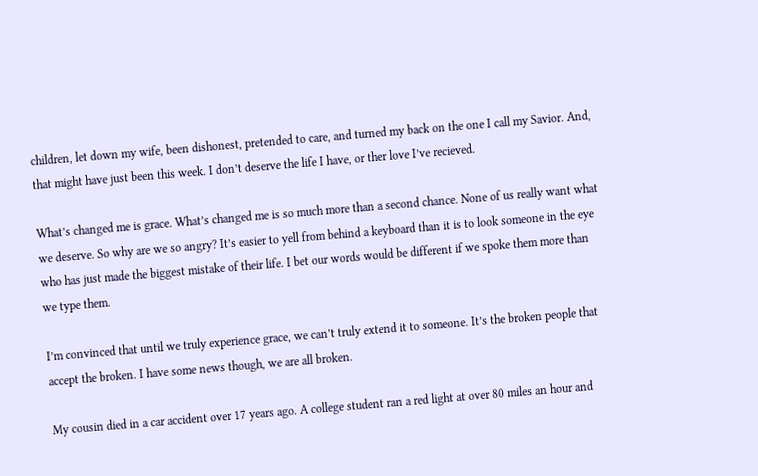children, let down my wife, been dishonest, pretended to care, and turned my back on the one I call my Savior. And, that might have just been this week. I don’t deserve the life I have, or ther love I’ve recieved.

What’s changed me is grace. What’s changed me is so much more than a second chance. None of us really want what we deserve. So why are we so angry? It’s easier to yell from behind a keyboard than it is to look someone in the eye who has just made the biggest mistake of their life. I bet our words would be different if we spoke them more than we type them.

I’m convinced that until we truly experience grace, we can’t truly extend it to someone. It’s the broken people that accept the broken. I have some news though, we are all broken.

My cousin died in a car accident over 17 years ago. A college student ran a red light at over 80 miles an hour and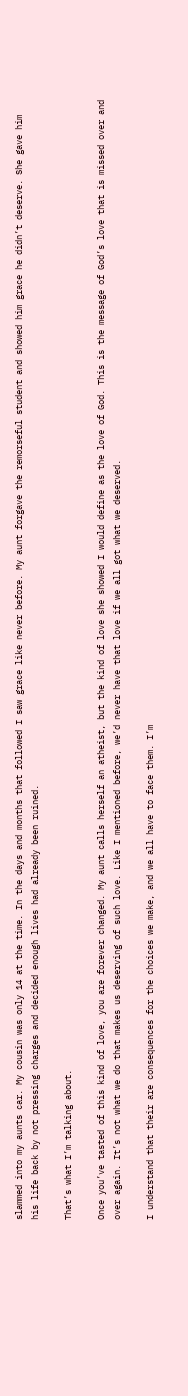slammed into my aunts car. My cousin was only 14 at the time. In the days and months that followed I saw grace like never before. My aunt forgave the remorseful student and showed him grace he didn’t deserve. She gave him his life back by not pressing charges and decided enough lives had already been ruined.

That’s what I’m talking about.

Once you’ve tasted of this kind of love, you are forever changed. My aunt calls herself an atheist, but the kind of love she showed I would define as the love of God. This is the message of God’s love that is missed over and over again. It’s not what we do that makes us deserving of such love. Like I mentioned before, we’d never have that love if we all got what we deserved.

I understand that their are consequences for the choices we make, and we all have to face them. I’m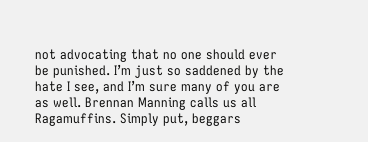not advocating that no one should ever be punished. I’m just so saddened by the hate I see, and I’m sure many of you are as well. Brennan Manning calls us all Ragamuffins. Simply put, beggars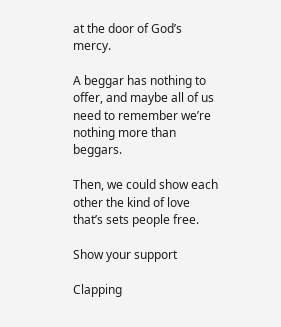at the door of God’s mercy.

A beggar has nothing to offer, and maybe all of us need to remember we’re nothing more than beggars.

Then, we could show each other the kind of love that’s sets people free.

Show your support

Clapping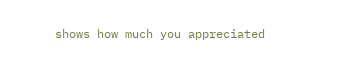shows how much you appreciated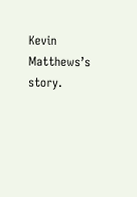Kevin Matthews’s story.